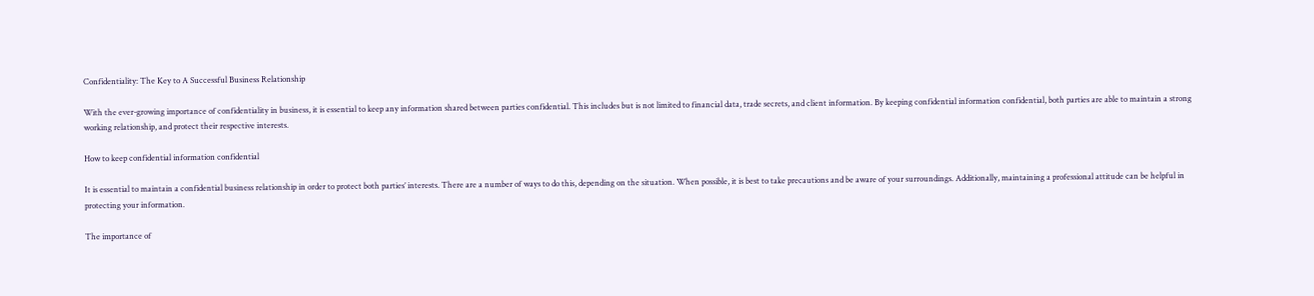Confidentiality: The Key to A Successful Business Relationship

With the ever-growing importance of confidentiality in business, it is essential to keep any information shared between parties confidential. This includes but is not limited to financial data, trade secrets, and client information. By keeping confidential information confidential, both parties are able to maintain a strong working relationship, and protect their respective interests.

How to keep confidential information confidential

It is essential to maintain a confidential business relationship in order to protect both parties’ interests. There are a number of ways to do this, depending on the situation. When possible, it is best to take precautions and be aware of your surroundings. Additionally, maintaining a professional attitude can be helpful in protecting your information.

The importance of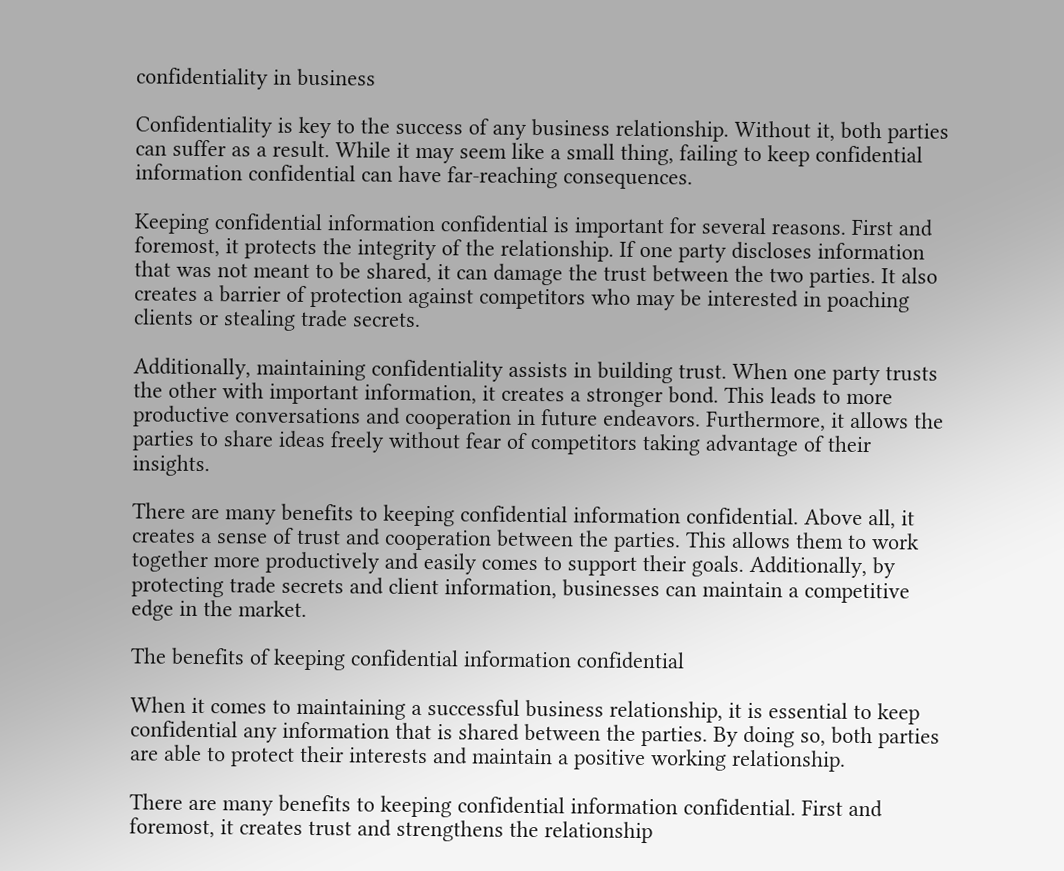confidentiality in business

Confidentiality is key to the success of any business relationship. Without it, both parties can suffer as a result. While it may seem like a small thing, failing to keep confidential information confidential can have far-reaching consequences.

Keeping confidential information confidential is important for several reasons. First and foremost, it protects the integrity of the relationship. If one party discloses information that was not meant to be shared, it can damage the trust between the two parties. It also creates a barrier of protection against competitors who may be interested in poaching clients or stealing trade secrets.

Additionally, maintaining confidentiality assists in building trust. When one party trusts the other with important information, it creates a stronger bond. This leads to more productive conversations and cooperation in future endeavors. Furthermore, it allows the parties to share ideas freely without fear of competitors taking advantage of their insights.

There are many benefits to keeping confidential information confidential. Above all, it creates a sense of trust and cooperation between the parties. This allows them to work together more productively and easily comes to support their goals. Additionally, by protecting trade secrets and client information, businesses can maintain a competitive edge in the market.

The benefits of keeping confidential information confidential

When it comes to maintaining a successful business relationship, it is essential to keep confidential any information that is shared between the parties. By doing so, both parties are able to protect their interests and maintain a positive working relationship.

There are many benefits to keeping confidential information confidential. First and foremost, it creates trust and strengthens the relationship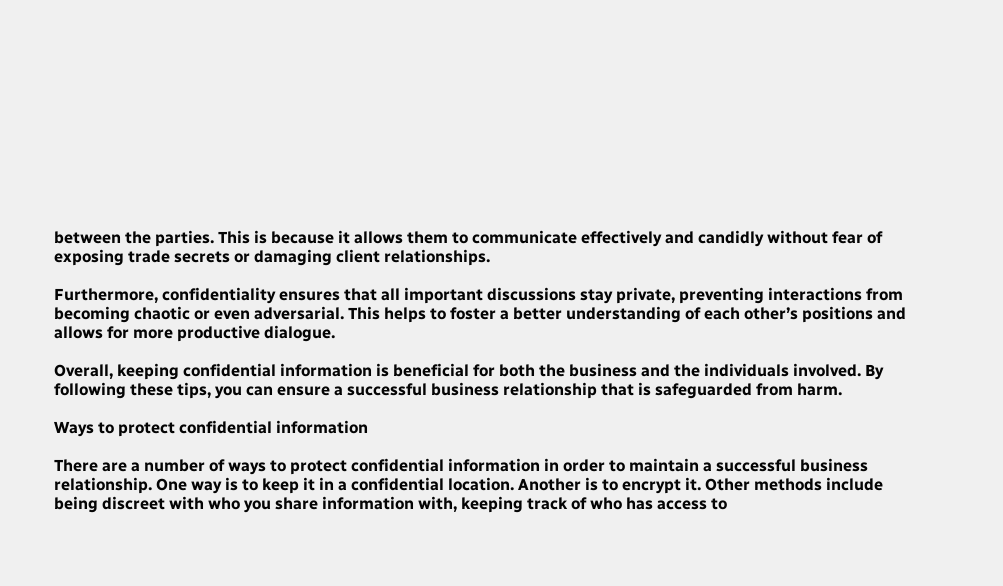between the parties. This is because it allows them to communicate effectively and candidly without fear of exposing trade secrets or damaging client relationships.

Furthermore, confidentiality ensures that all important discussions stay private, preventing interactions from becoming chaotic or even adversarial. This helps to foster a better understanding of each other’s positions and allows for more productive dialogue.

Overall, keeping confidential information is beneficial for both the business and the individuals involved. By following these tips, you can ensure a successful business relationship that is safeguarded from harm.

Ways to protect confidential information

There are a number of ways to protect confidential information in order to maintain a successful business relationship. One way is to keep it in a confidential location. Another is to encrypt it. Other methods include being discreet with who you share information with, keeping track of who has access to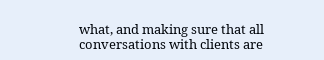what, and making sure that all conversations with clients are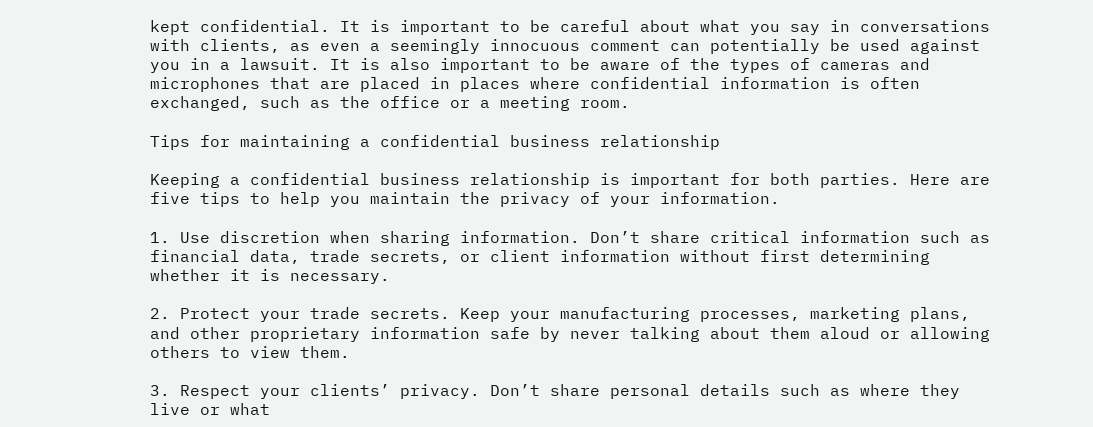kept confidential. It is important to be careful about what you say in conversations with clients, as even a seemingly innocuous comment can potentially be used against you in a lawsuit. It is also important to be aware of the types of cameras and microphones that are placed in places where confidential information is often exchanged, such as the office or a meeting room.

Tips for maintaining a confidential business relationship

Keeping a confidential business relationship is important for both parties. Here are five tips to help you maintain the privacy of your information.

1. Use discretion when sharing information. Don’t share critical information such as financial data, trade secrets, or client information without first determining whether it is necessary.

2. Protect your trade secrets. Keep your manufacturing processes, marketing plans, and other proprietary information safe by never talking about them aloud or allowing others to view them.

3. Respect your clients’ privacy. Don’t share personal details such as where they live or what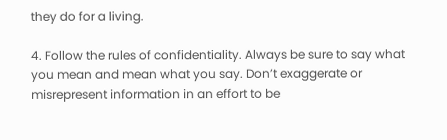they do for a living.

4. Follow the rules of confidentiality. Always be sure to say what you mean and mean what you say. Don’t exaggerate or misrepresent information in an effort to be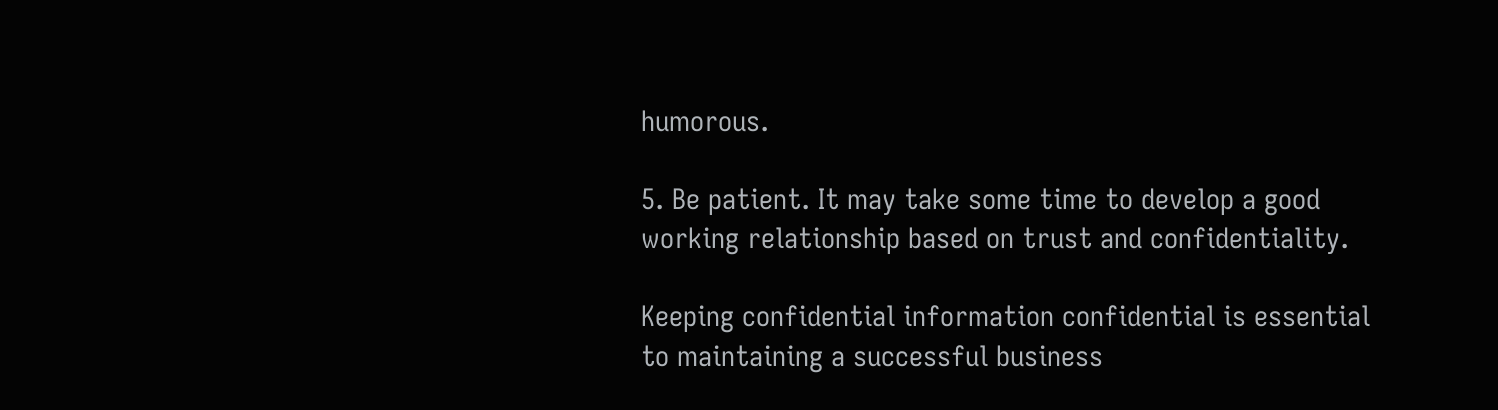humorous.

5. Be patient. It may take some time to develop a good working relationship based on trust and confidentiality.

Keeping confidential information confidential is essential to maintaining a successful business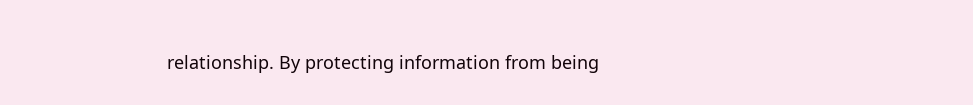relationship. By protecting information from being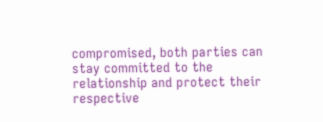compromised, both parties can stay committed to the relationship and protect their respective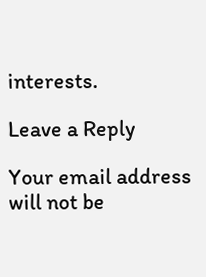interests.

Leave a Reply

Your email address will not be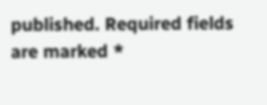published. Required fields are marked *